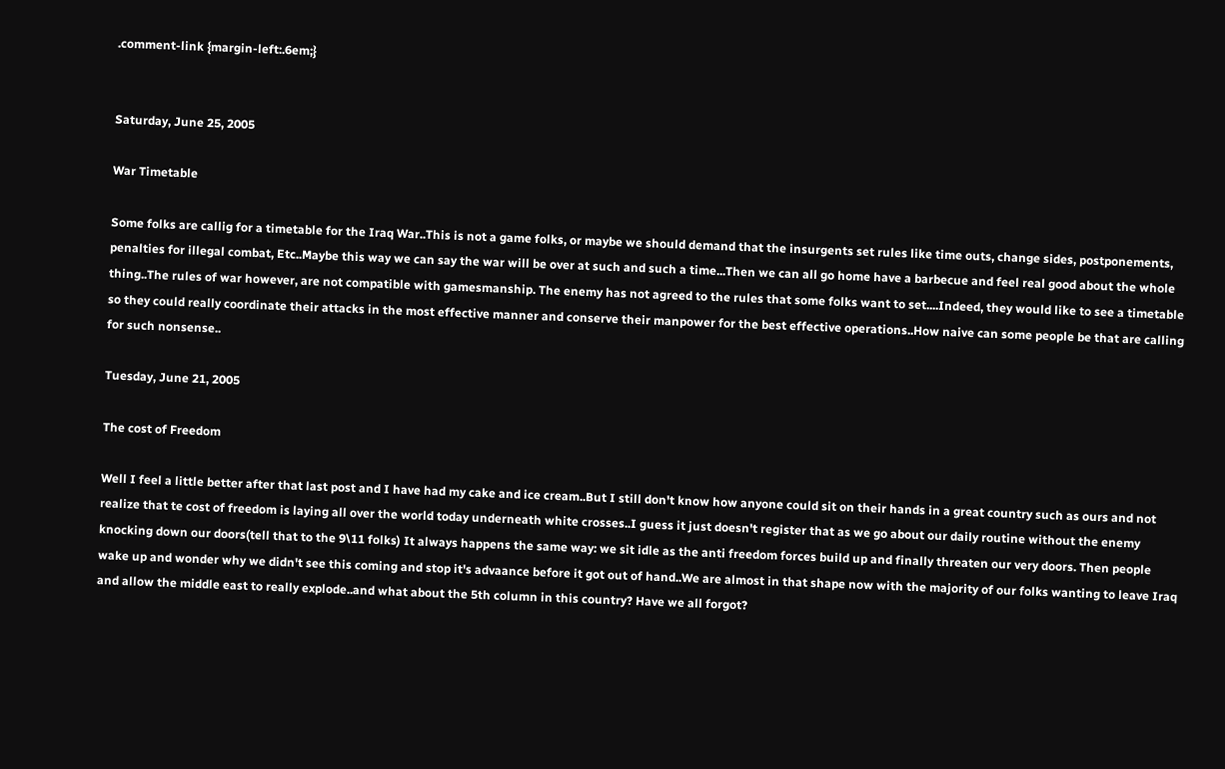.comment-link {margin-left:.6em;}


Saturday, June 25, 2005

War Timetable

Some folks are callig for a timetable for the Iraq War..This is not a game folks, or maybe we should demand that the insurgents set rules like time outs, change sides, postponements, penalties for illegal combat, Etc..Maybe this way we can say the war will be over at such and such a time...Then we can all go home have a barbecue and feel real good about the whole thing..The rules of war however, are not compatible with gamesmanship. The enemy has not agreed to the rules that some folks want to set....Indeed, they would like to see a timetable so they could really coordinate their attacks in the most effective manner and conserve their manpower for the best effective operations..How naive can some people be that are calling for such nonsense..

Tuesday, June 21, 2005

The cost of Freedom

Well I feel a little better after that last post and I have had my cake and ice cream..But I still don't know how anyone could sit on their hands in a great country such as ours and not realize that te cost of freedom is laying all over the world today underneath white crosses..I guess it just doesn't register that as we go about our daily routine without the enemy knocking down our doors(tell that to the 9\11 folks) It always happens the same way: we sit idle as the anti freedom forces build up and finally threaten our very doors. Then people wake up and wonder why we didn't see this coming and stop it's advaance before it got out of hand..We are almost in that shape now with the majority of our folks wanting to leave Iraq and allow the middle east to really explode..and what about the 5th column in this country? Have we all forgot?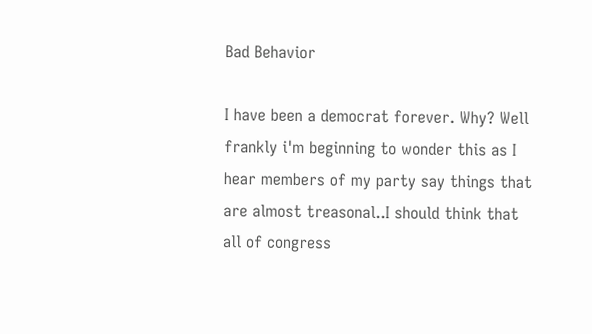Bad Behavior

I have been a democrat forever. Why? Well frankly i'm beginning to wonder this as I hear members of my party say things that are almost treasonal..I should think that all of congress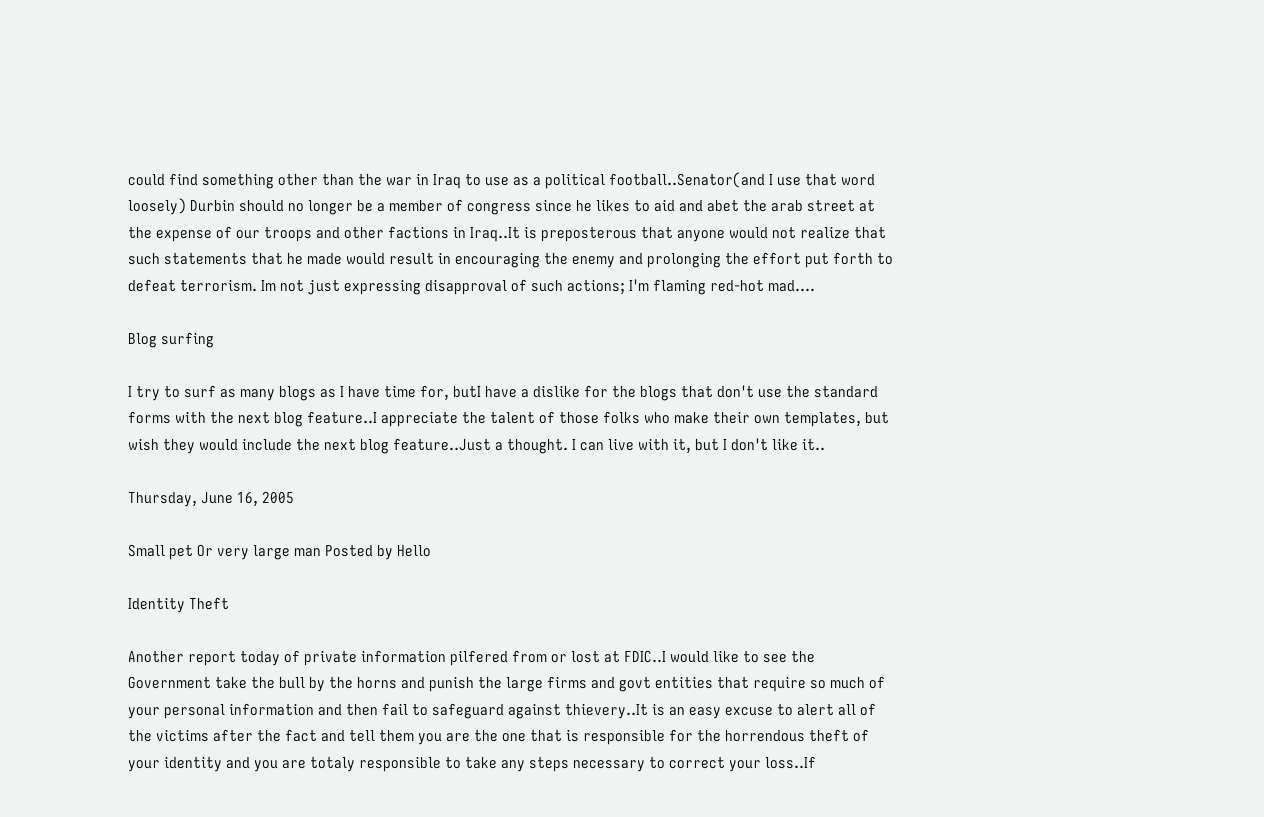could find something other than the war in Iraq to use as a political football..Senator(and I use that word loosely) Durbin should no longer be a member of congress since he likes to aid and abet the arab street at the expense of our troops and other factions in Iraq..It is preposterous that anyone would not realize that such statements that he made would result in encouraging the enemy and prolonging the effort put forth to defeat terrorism. Im not just expressing disapproval of such actions; I'm flaming red-hot mad....

Blog surfing

I try to surf as many blogs as I have time for, butI have a dislike for the blogs that don't use the standard forms with the next blog feature..I appreciate the talent of those folks who make their own templates, but wish they would include the next blog feature..Just a thought. I can live with it, but I don't like it..

Thursday, June 16, 2005

Small pet Or very large man Posted by Hello

Identity Theft

Another report today of private information pilfered from or lost at FDIC..I would like to see the Government take the bull by the horns and punish the large firms and govt entities that require so much of your personal information and then fail to safeguard against thievery..It is an easy excuse to alert all of the victims after the fact and tell them you are the one that is responsible for the horrendous theft of your identity and you are totaly responsible to take any steps necessary to correct your loss..If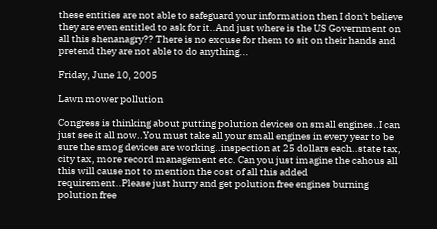these entities are not able to safeguard your information then I don't believe they are even entitled to ask for it..And just where is the US Government on all this shenanagry?? There is no excuse for them to sit on their hands and pretend they are not able to do anything...

Friday, June 10, 2005

Lawn mower pollution

Congress is thinking about putting polution devices on small engines..I can just see it all now..You must take all your small engines in every year to be sure the smog devices are working..inspection at 25 dollars each..state tax, city tax, more record management etc. Can you just imagine the cahous all this will cause not to mention the cost of all this added requirement..Please just hurry and get polution free engines burning polution free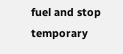fuel and stop temporary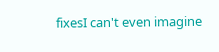fixesI can't even imagine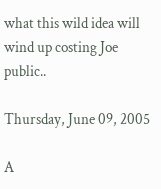what this wild idea will wind up costing Joe public..

Thursday, June 09, 2005

A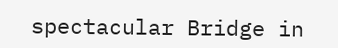spectacular Bridge in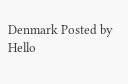Denmark Posted by Hello